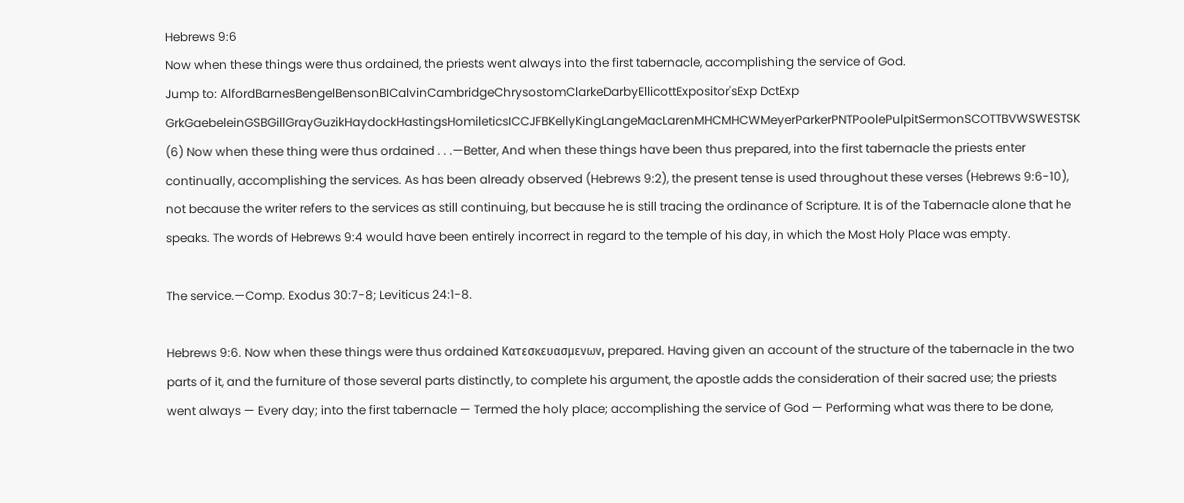Hebrews 9:6
Now when these things were thus ordained, the priests went always into the first tabernacle, accomplishing the service of God.
Jump to: AlfordBarnesBengelBensonBICalvinCambridgeChrysostomClarkeDarbyEllicottExpositor'sExp DctExp GrkGaebeleinGSBGillGrayGuzikHaydockHastingsHomileticsICCJFBKellyKingLangeMacLarenMHCMHCWMeyerParkerPNTPoolePulpitSermonSCOTTBVWSWESTSK
(6) Now when these thing were thus ordained . . .—Better, And when these things have been thus prepared, into the first tabernacle the priests enter continually, accomplishing the services. As has been already observed (Hebrews 9:2), the present tense is used throughout these verses (Hebrews 9:6-10), not because the writer refers to the services as still continuing, but because he is still tracing the ordinance of Scripture. It is of the Tabernacle alone that he speaks. The words of Hebrews 9:4 would have been entirely incorrect in regard to the temple of his day, in which the Most Holy Place was empty.

The service.—Comp. Exodus 30:7-8; Leviticus 24:1-8.

Hebrews 9:6. Now when these things were thus ordained Κατεσκευασμενων, prepared. Having given an account of the structure of the tabernacle in the two parts of it, and the furniture of those several parts distinctly, to complete his argument, the apostle adds the consideration of their sacred use; the priests went always — Every day; into the first tabernacle — Termed the holy place; accomplishing the service of God — Performing what was there to be done,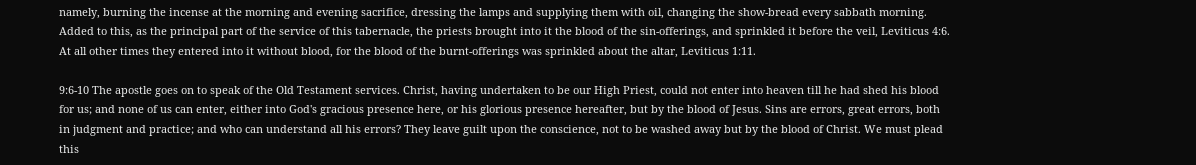namely, burning the incense at the morning and evening sacrifice, dressing the lamps and supplying them with oil, changing the show-bread every sabbath morning. Added to this, as the principal part of the service of this tabernacle, the priests brought into it the blood of the sin-offerings, and sprinkled it before the veil, Leviticus 4:6. At all other times they entered into it without blood, for the blood of the burnt-offerings was sprinkled about the altar, Leviticus 1:11.

9:6-10 The apostle goes on to speak of the Old Testament services. Christ, having undertaken to be our High Priest, could not enter into heaven till he had shed his blood for us; and none of us can enter, either into God's gracious presence here, or his glorious presence hereafter, but by the blood of Jesus. Sins are errors, great errors, both in judgment and practice; and who can understand all his errors? They leave guilt upon the conscience, not to be washed away but by the blood of Christ. We must plead this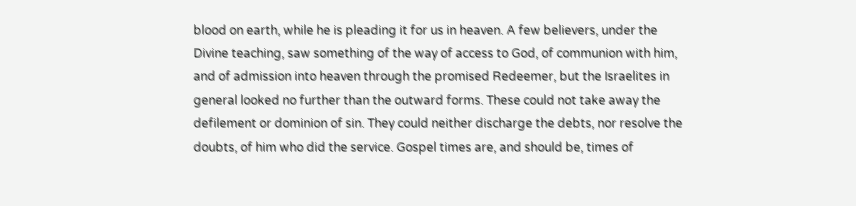blood on earth, while he is pleading it for us in heaven. A few believers, under the Divine teaching, saw something of the way of access to God, of communion with him, and of admission into heaven through the promised Redeemer, but the Israelites in general looked no further than the outward forms. These could not take away the defilement or dominion of sin. They could neither discharge the debts, nor resolve the doubts, of him who did the service. Gospel times are, and should be, times of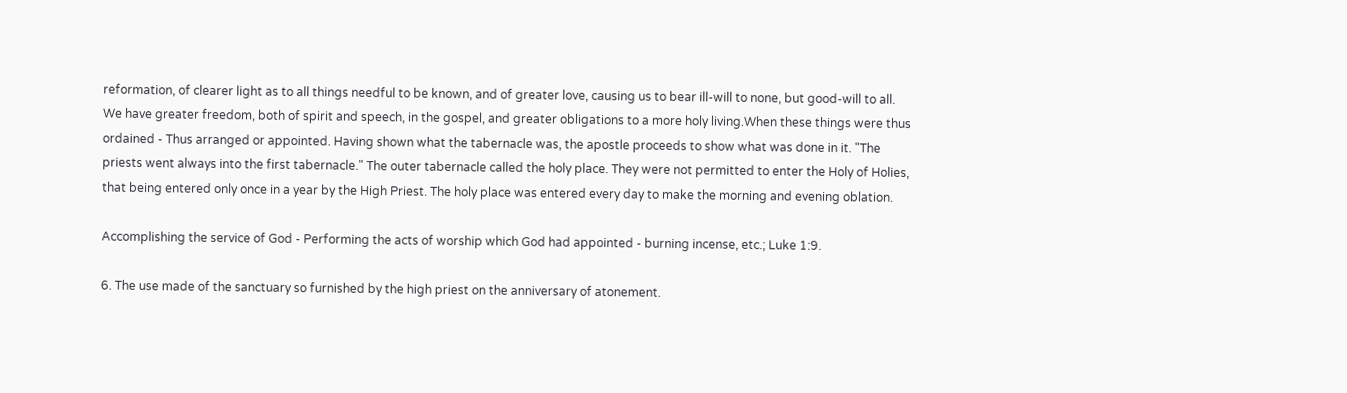reformation, of clearer light as to all things needful to be known, and of greater love, causing us to bear ill-will to none, but good-will to all. We have greater freedom, both of spirit and speech, in the gospel, and greater obligations to a more holy living.When these things were thus ordained - Thus arranged or appointed. Having shown what the tabernacle was, the apostle proceeds to show what was done in it. "The priests went always into the first tabernacle." The outer tabernacle called the holy place. They were not permitted to enter the Holy of Holies, that being entered only once in a year by the High Priest. The holy place was entered every day to make the morning and evening oblation.

Accomplishing the service of God - Performing the acts of worship which God had appointed - burning incense, etc.; Luke 1:9.

6. The use made of the sanctuary so furnished by the high priest on the anniversary of atonement.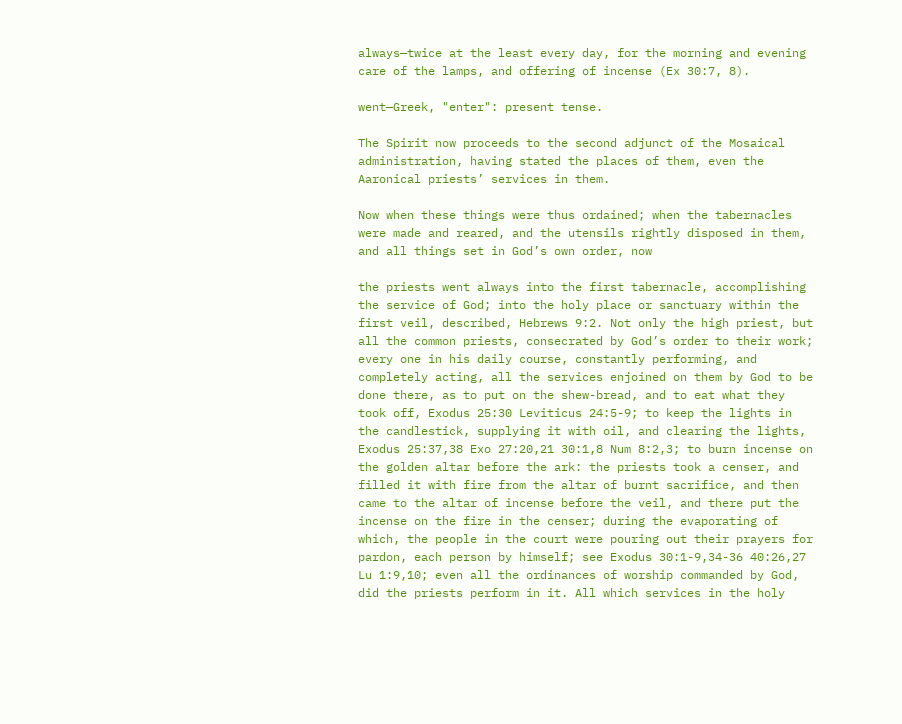always—twice at the least every day, for the morning and evening care of the lamps, and offering of incense (Ex 30:7, 8).

went—Greek, "enter": present tense.

The Spirit now proceeds to the second adjunct of the Mosaical administration, having stated the places of them, even the Aaronical priests’ services in them.

Now when these things were thus ordained; when the tabernacles were made and reared, and the utensils rightly disposed in them, and all things set in God’s own order, now

the priests went always into the first tabernacle, accomplishing the service of God; into the holy place or sanctuary within the first veil, described, Hebrews 9:2. Not only the high priest, but all the common priests, consecrated by God’s order to their work; every one in his daily course, constantly performing, and completely acting, all the services enjoined on them by God to be done there, as to put on the shew-bread, and to eat what they took off, Exodus 25:30 Leviticus 24:5-9; to keep the lights in the candlestick, supplying it with oil, and clearing the lights, Exodus 25:37,38 Exo 27:20,21 30:1,8 Num 8:2,3; to burn incense on the golden altar before the ark: the priests took a censer, and filled it with fire from the altar of burnt sacrifice, and then came to the altar of incense before the veil, and there put the incense on the fire in the censer; during the evaporating of which, the people in the court were pouring out their prayers for pardon, each person by himself; see Exodus 30:1-9,34-36 40:26,27 Lu 1:9,10; even all the ordinances of worship commanded by God, did the priests perform in it. All which services in the holy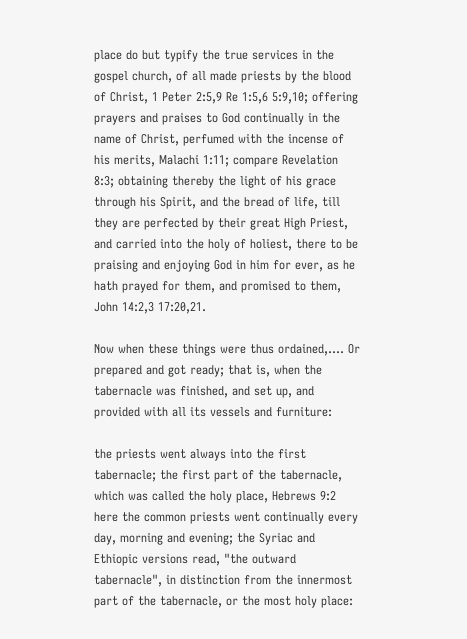place do but typify the true services in the gospel church, of all made priests by the blood of Christ, 1 Peter 2:5,9 Re 1:5,6 5:9,10; offering prayers and praises to God continually in the name of Christ, perfumed with the incense of his merits, Malachi 1:11; compare Revelation 8:3; obtaining thereby the light of his grace through his Spirit, and the bread of life, till they are perfected by their great High Priest, and carried into the holy of holiest, there to be praising and enjoying God in him for ever, as he hath prayed for them, and promised to them, John 14:2,3 17:20,21.

Now when these things were thus ordained,.... Or prepared and got ready; that is, when the tabernacle was finished, and set up, and provided with all its vessels and furniture:

the priests went always into the first tabernacle; the first part of the tabernacle, which was called the holy place, Hebrews 9:2 here the common priests went continually every day, morning and evening; the Syriac and Ethiopic versions read, "the outward tabernacle", in distinction from the innermost part of the tabernacle, or the most holy place: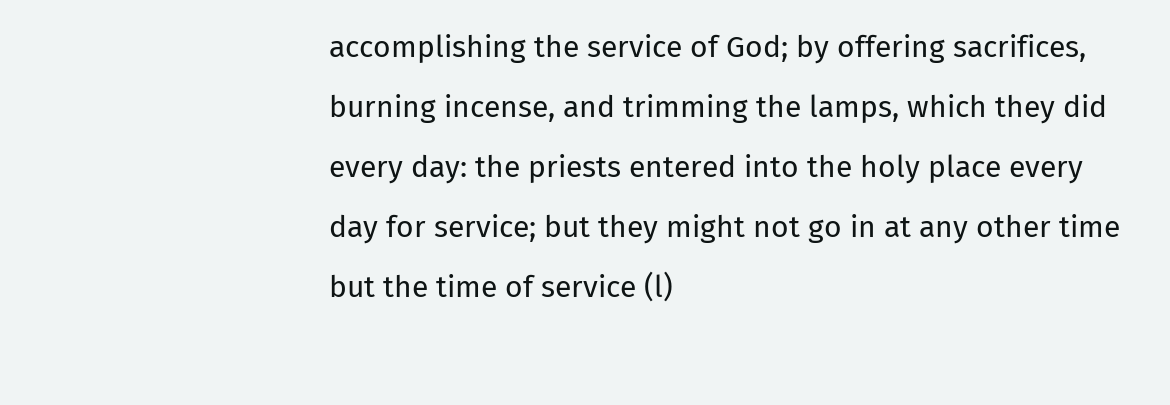accomplishing the service of God; by offering sacrifices, burning incense, and trimming the lamps, which they did every day: the priests entered into the holy place every day for service; but they might not go in at any other time but the time of service (l)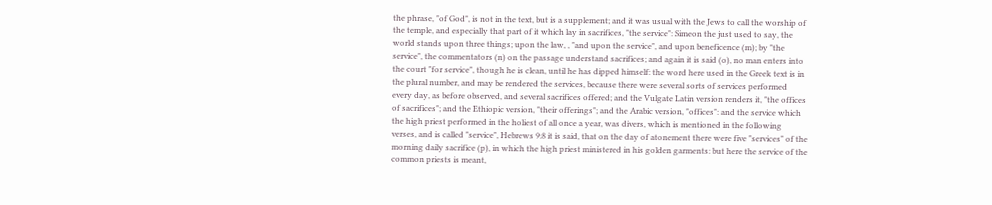the phrase, "of God", is not in the text, but is a supplement; and it was usual with the Jews to call the worship of the temple, and especially that part of it which lay in sacrifices, "the service": Simeon the just used to say, the world stands upon three things; upon the law, , "and upon the service", and upon beneficence (m); by "the service", the commentators (n) on the passage understand sacrifices; and again it is said (o), no man enters into the court "for service", though he is clean, until he has dipped himself: the word here used in the Greek text is in the plural number, and may be rendered the services, because there were several sorts of services performed every day, as before observed, and several sacrifices offered; and the Vulgate Latin version renders it, "the offices of sacrifices"; and the Ethiopic version, "their offerings"; and the Arabic version, "offices": and the service which the high priest performed in the holiest of all once a year, was divers, which is mentioned in the following verses, and is called "service", Hebrews 9:8 it is said, that on the day of atonement there were five "services" of the morning daily sacrifice (p), in which the high priest ministered in his golden garments: but here the service of the common priests is meant,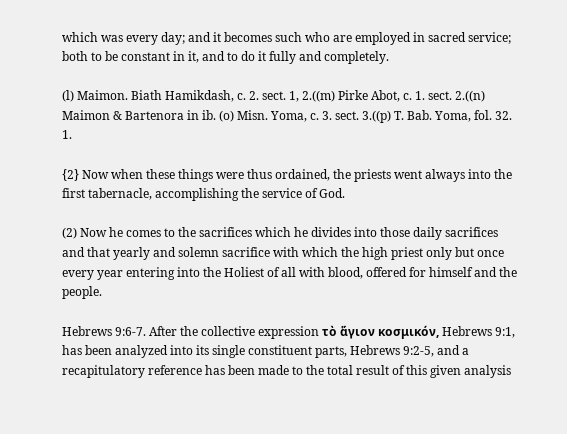which was every day; and it becomes such who are employed in sacred service; both to be constant in it, and to do it fully and completely.

(l) Maimon. Biath Hamikdash, c. 2. sect. 1, 2.((m) Pirke Abot, c. 1. sect. 2.((n) Maimon & Bartenora in ib. (o) Misn. Yoma, c. 3. sect. 3.((p) T. Bab. Yoma, fol. 32. 1.

{2} Now when these things were thus ordained, the priests went always into the first tabernacle, accomplishing the service of God.

(2) Now he comes to the sacrifices which he divides into those daily sacrifices and that yearly and solemn sacrifice with which the high priest only but once every year entering into the Holiest of all with blood, offered for himself and the people.

Hebrews 9:6-7. After the collective expression τὸ ἅγιον κοσμικόν, Hebrews 9:1, has been analyzed into its single constituent parts, Hebrews 9:2-5, and a recapitulatory reference has been made to the total result of this given analysis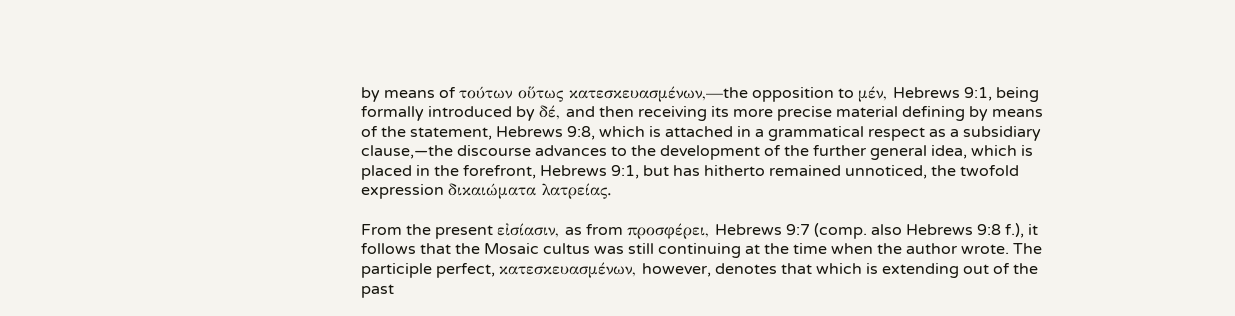by means of τούτων οὕτως κατεσκευασμένων,—the opposition to μέν, Hebrews 9:1, being formally introduced by δέ, and then receiving its more precise material defining by means of the statement, Hebrews 9:8, which is attached in a grammatical respect as a subsidiary clause,—the discourse advances to the development of the further general idea, which is placed in the forefront, Hebrews 9:1, but has hitherto remained unnoticed, the twofold expression δικαιώματα λατρείας.

From the present εἰσίασιν, as from προσφέρει, Hebrews 9:7 (comp. also Hebrews 9:8 f.), it follows that the Mosaic cultus was still continuing at the time when the author wrote. The participle perfect, κατεσκευασμένων, however, denotes that which is extending out of the past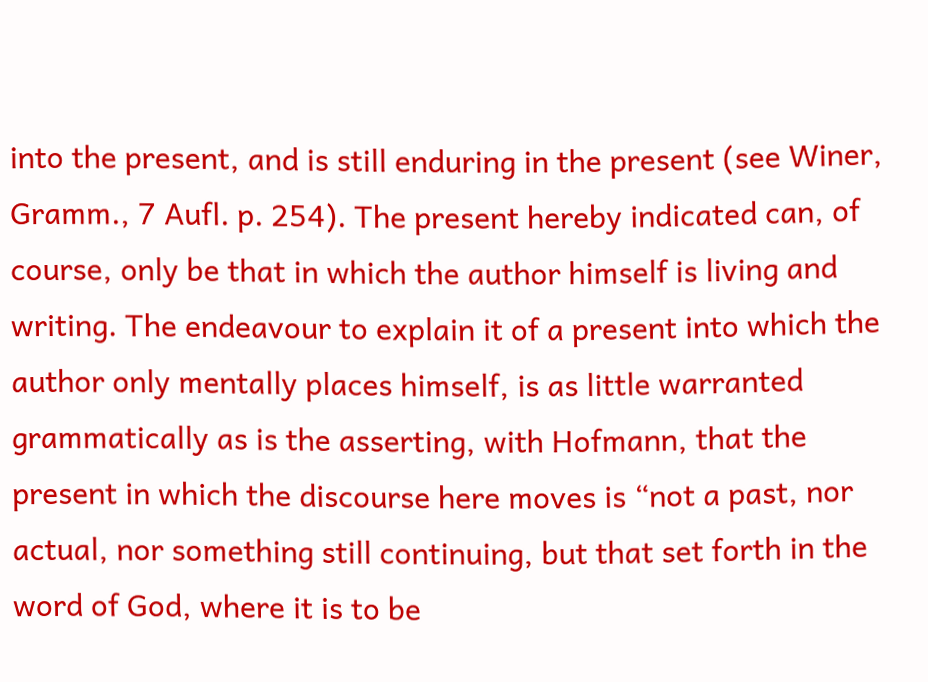into the present, and is still enduring in the present (see Winer, Gramm., 7 Aufl. p. 254). The present hereby indicated can, of course, only be that in which the author himself is living and writing. The endeavour to explain it of a present into which the author only mentally places himself, is as little warranted grammatically as is the asserting, with Hofmann, that the present in which the discourse here moves is “not a past, nor actual, nor something still continuing, but that set forth in the word of God, where it is to be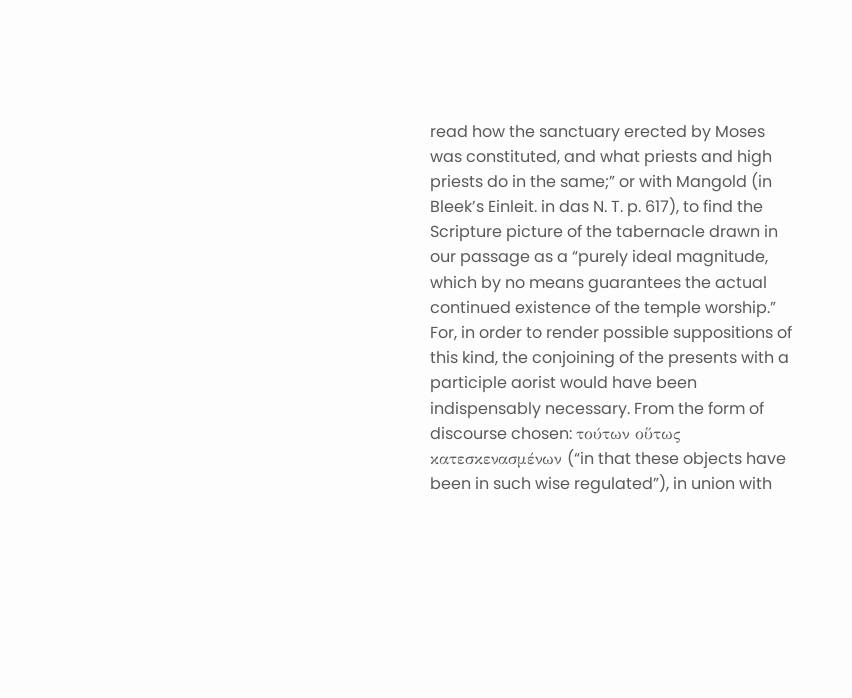read how the sanctuary erected by Moses was constituted, and what priests and high priests do in the same;” or with Mangold (in Bleek’s Einleit. in das N. T. p. 617), to find the Scripture picture of the tabernacle drawn in our passage as a “purely ideal magnitude, which by no means guarantees the actual continued existence of the temple worship.” For, in order to render possible suppositions of this kind, the conjoining of the presents with a participle aorist would have been indispensably necessary. From the form of discourse chosen: τούτων οὕτως κατεσκενασμένων (“in that these objects have been in such wise regulated”), in union with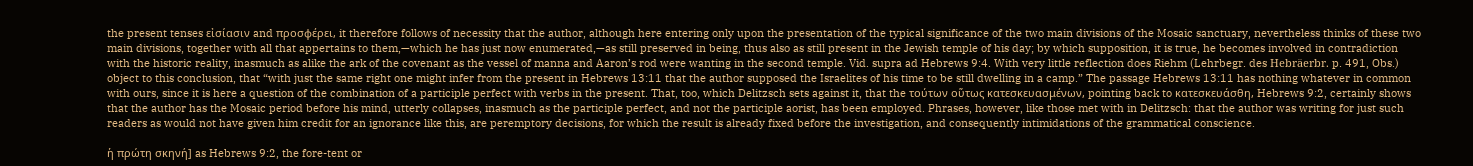the present tenses εἰσίασιν and προσφέρει, it therefore follows of necessity that the author, although here entering only upon the presentation of the typical significance of the two main divisions of the Mosaic sanctuary, nevertheless thinks of these two main divisions, together with all that appertains to them,—which he has just now enumerated,—as still preserved in being, thus also as still present in the Jewish temple of his day; by which supposition, it is true, he becomes involved in contradiction with the historic reality, inasmuch as alike the ark of the covenant as the vessel of manna and Aaron’s rod were wanting in the second temple. Vid. supra ad Hebrews 9:4. With very little reflection does Riehm (Lehrbegr. des Hebräerbr. p. 491, Obs.) object to this conclusion, that “with just the same right one might infer from the present in Hebrews 13:11 that the author supposed the Israelites of his time to be still dwelling in a camp.” The passage Hebrews 13:11 has nothing whatever in common with ours, since it is here a question of the combination of a participle perfect with verbs in the present. That, too, which Delitzsch sets against it, that the τούτων οὕτως κατεσκευασμένων, pointing back to κατεσκευάσθη, Hebrews 9:2, certainly shows that the author has the Mosaic period before his mind, utterly collapses, inasmuch as the participle perfect, and not the participle aorist, has been employed. Phrases, however, like those met with in Delitzsch: that the author was writing for just such readers as would not have given him credit for an ignorance like this, are peremptory decisions, for which the result is already fixed before the investigation, and consequently intimidations of the grammatical conscience.

ἡ πρώτη σκηνή] as Hebrews 9:2, the fore-tent or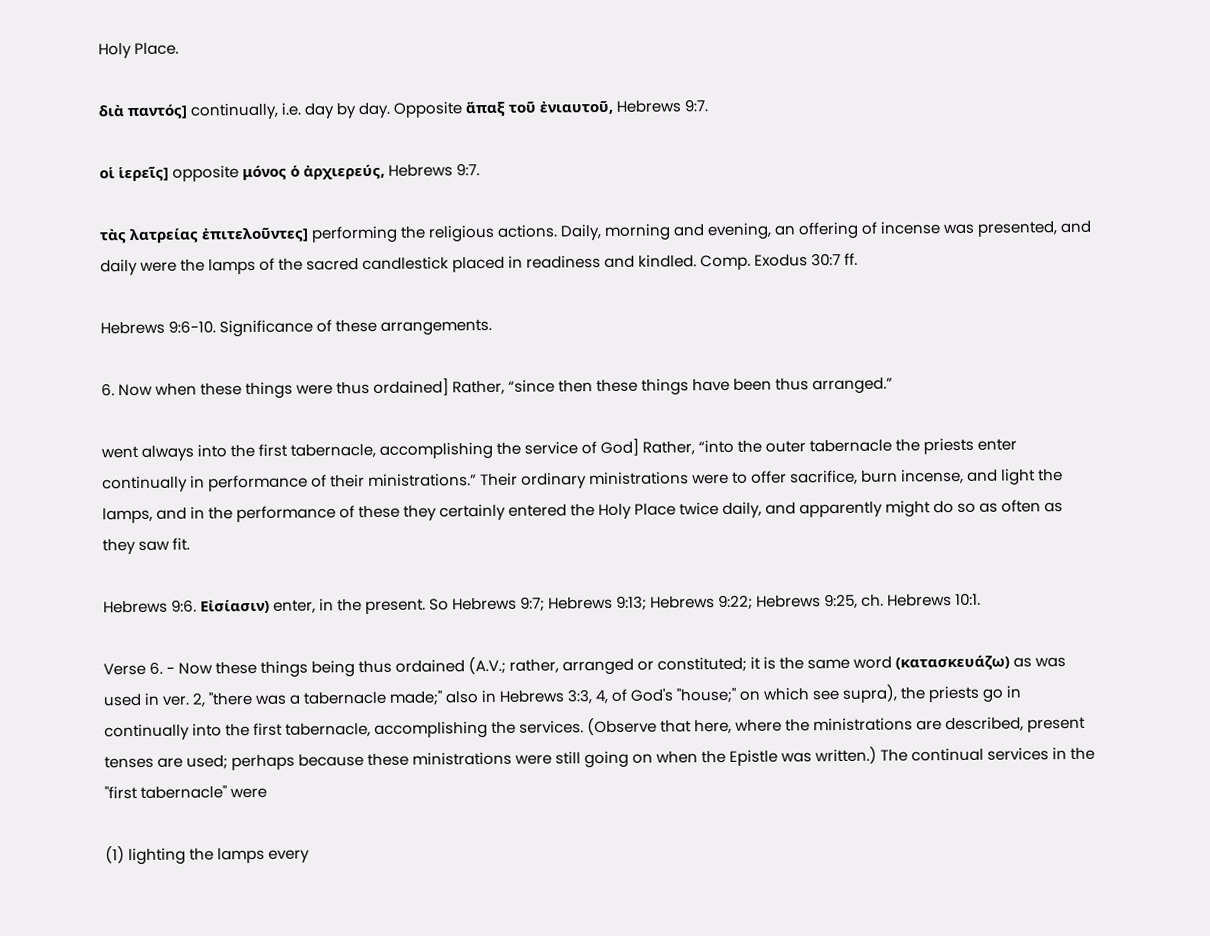Holy Place.

διὰ παντός] continually, i.e. day by day. Opposite ἅπαξ τοῦ ἐνιαυτοῦ, Hebrews 9:7.

οἱ ἱερεῖς] opposite μόνος ὁ ἀρχιερεύς, Hebrews 9:7.

τὰς λατρείας ἐπιτελοῦντες] performing the religious actions. Daily, morning and evening, an offering of incense was presented, and daily were the lamps of the sacred candlestick placed in readiness and kindled. Comp. Exodus 30:7 ff.

Hebrews 9:6-10. Significance of these arrangements.

6. Now when these things were thus ordained] Rather, “since then these things have been thus arranged.”

went always into the first tabernacle, accomplishing the service of God] Rather, “into the outer tabernacle the priests enter continually in performance of their ministrations.” Their ordinary ministrations were to offer sacrifice, burn incense, and light the lamps, and in the performance of these they certainly entered the Holy Place twice daily, and apparently might do so as often as they saw fit.

Hebrews 9:6. Εἰσίασιν) enter, in the present. So Hebrews 9:7; Hebrews 9:13; Hebrews 9:22; Hebrews 9:25, ch. Hebrews 10:1.

Verse 6. - Now these things being thus ordained (A.V.; rather, arranged or constituted; it is the same word (κατασκευάζω) as was used in ver. 2, "there was a tabernacle made;" also in Hebrews 3:3, 4, of God's "house;" on which see supra), the priests go in continually into the first tabernacle, accomplishing the services. (Observe that here, where the ministrations are described, present tenses are used; perhaps because these ministrations were still going on when the Epistle was written.) The continual services in the "first tabernacle" were

(1) lighting the lamps every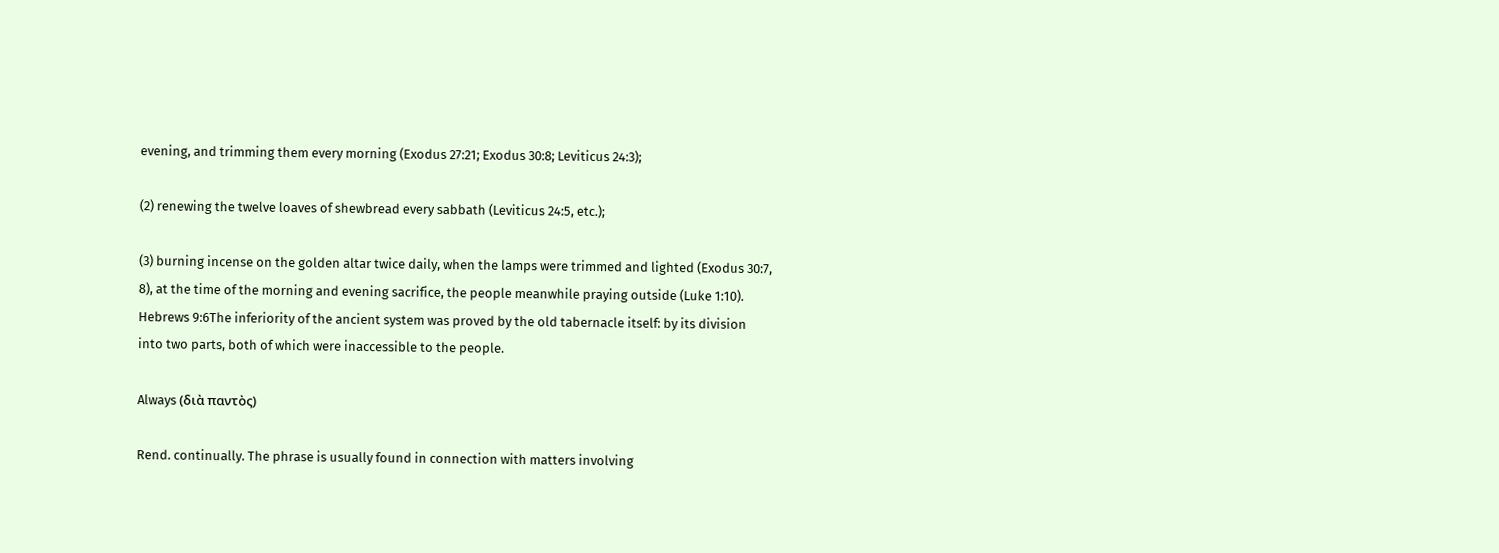evening, and trimming them every morning (Exodus 27:21; Exodus 30:8; Leviticus 24:3);

(2) renewing the twelve loaves of shewbread every sabbath (Leviticus 24:5, etc.);

(3) burning incense on the golden altar twice daily, when the lamps were trimmed and lighted (Exodus 30:7, 8), at the time of the morning and evening sacrifice, the people meanwhile praying outside (Luke 1:10). Hebrews 9:6The inferiority of the ancient system was proved by the old tabernacle itself: by its division into two parts, both of which were inaccessible to the people.

Always (διὰ παντὸς)

Rend. continually. The phrase is usually found in connection with matters involving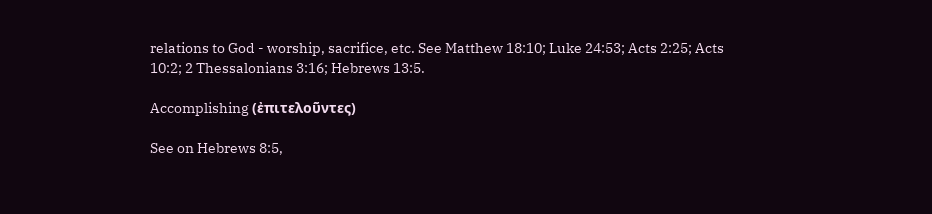relations to God - worship, sacrifice, etc. See Matthew 18:10; Luke 24:53; Acts 2:25; Acts 10:2; 2 Thessalonians 3:16; Hebrews 13:5.

Accomplishing (ἐπιτελοῦντες)

See on Hebrews 8:5,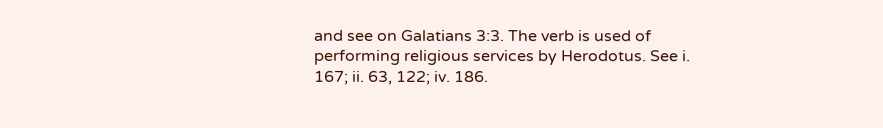and see on Galatians 3:3. The verb is used of performing religious services by Herodotus. See i. 167; ii. 63, 122; iv. 186.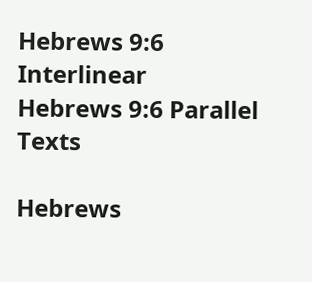Hebrews 9:6 Interlinear
Hebrews 9:6 Parallel Texts

Hebrews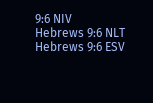9:6 NIV
Hebrews 9:6 NLT
Hebrews 9:6 ESV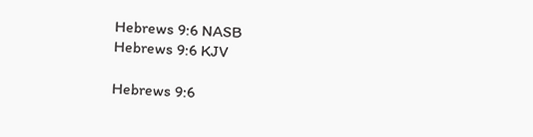Hebrews 9:6 NASB
Hebrews 9:6 KJV

Hebrews 9:6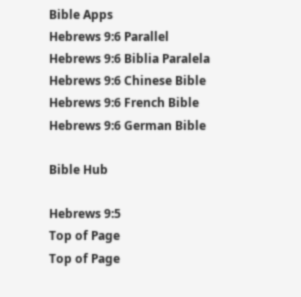Bible Apps
Hebrews 9:6 Parallel
Hebrews 9:6 Biblia Paralela
Hebrews 9:6 Chinese Bible
Hebrews 9:6 French Bible
Hebrews 9:6 German Bible

Bible Hub

Hebrews 9:5
Top of Page
Top of Page